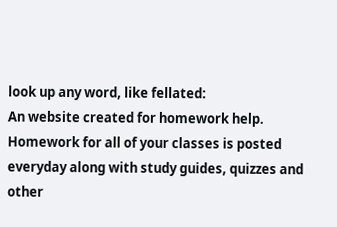look up any word, like fellated:
An website created for homework help. Homework for all of your classes is posted everyday along with study guides, quizzes and other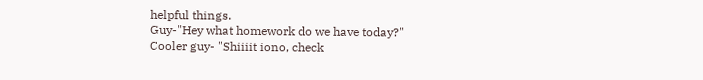helpful things.
Guy-"Hey what homework do we have today?"
Cooler guy- "Shiiiit iono, check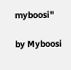myboosi"

by Myboosi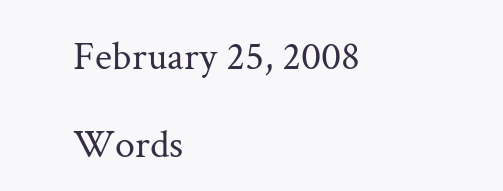February 25, 2008

Words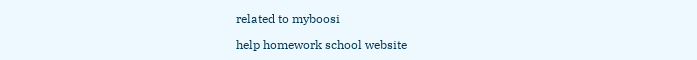related to myboosi

help homework school website